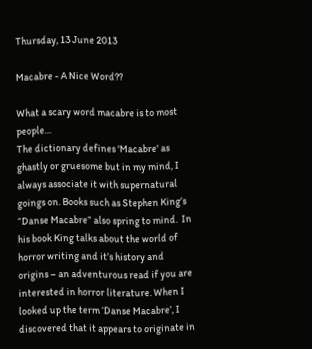Thursday, 13 June 2013

Macabre - A Nice Word??

What a scary word macabre is to most people…
The dictionary defines 'Macabre' as ghastly or gruesome but in my mind, I always associate it with supernatural goings on. Books such as Stephen King’s “Danse Macabre” also spring to mind.  In his book King talks about the world of horror writing and it’s history and origins – an adventurous read if you are interested in horror literature. When I looked up the term ‘Danse Macabre’, I discovered that it appears to originate in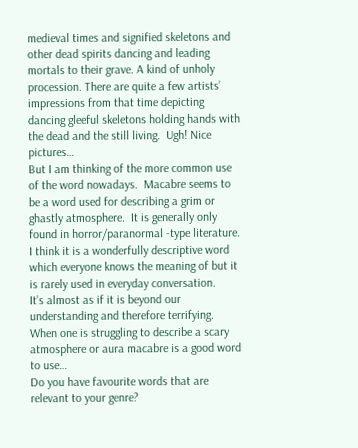medieval times and signified skeletons and other dead spirits dancing and leading mortals to their grave. A kind of unholy procession. There are quite a few artists’ impressions from that time depicting dancing gleeful skeletons holding hands with the dead and the still living.  Ugh! Nice pictures…
But I am thinking of the more common use of the word nowadays.  Macabre seems to be a word used for describing a grim or ghastly atmosphere.  It is generally only found in horror/paranormal -type literature. I think it is a wonderfully descriptive word which everyone knows the meaning of but it is rarely used in everyday conversation.
It’s almost as if it is beyond our understanding and therefore terrifying.  When one is struggling to describe a scary atmosphere or aura macabre is a good word to use…
Do you have favourite words that are relevant to your genre?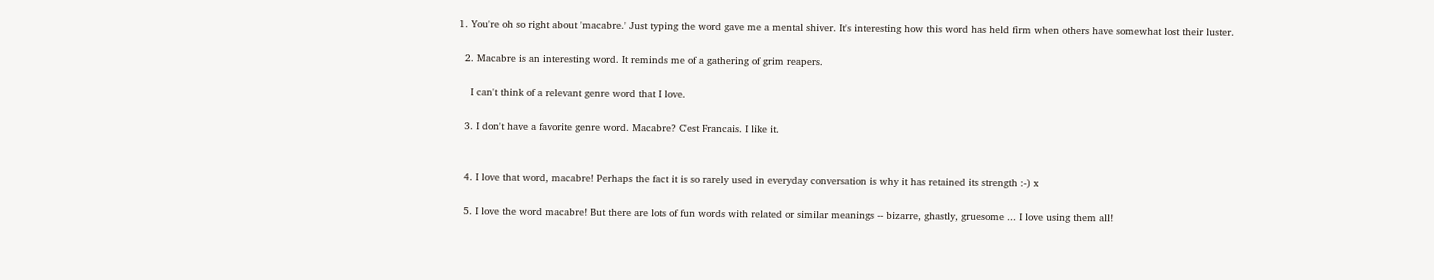1. You're oh so right about 'macabre.' Just typing the word gave me a mental shiver. It's interesting how this word has held firm when others have somewhat lost their luster.

  2. Macabre is an interesting word. It reminds me of a gathering of grim reapers.

    I can't think of a relevant genre word that I love.

  3. I don't have a favorite genre word. Macabre? C'est Francais. I like it.


  4. I love that word, macabre! Perhaps the fact it is so rarely used in everyday conversation is why it has retained its strength :-) x

  5. I love the word macabre! But there are lots of fun words with related or similar meanings -- bizarre, ghastly, gruesome ... I love using them all!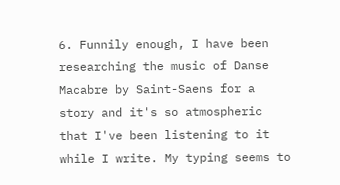6. Funnily enough, I have been researching the music of Danse Macabre by Saint-Saens for a story and it's so atmospheric that I've been listening to it while I write. My typing seems to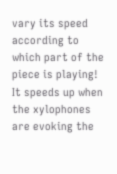vary its speed according to which part of the piece is playing! It speeds up when the xylophones are evoking the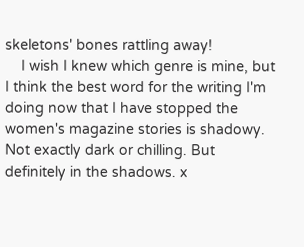skeletons' bones rattling away!
    I wish I knew which genre is mine, but I think the best word for the writing I'm doing now that I have stopped the women's magazine stories is shadowy. Not exactly dark or chilling. But definitely in the shadows. x